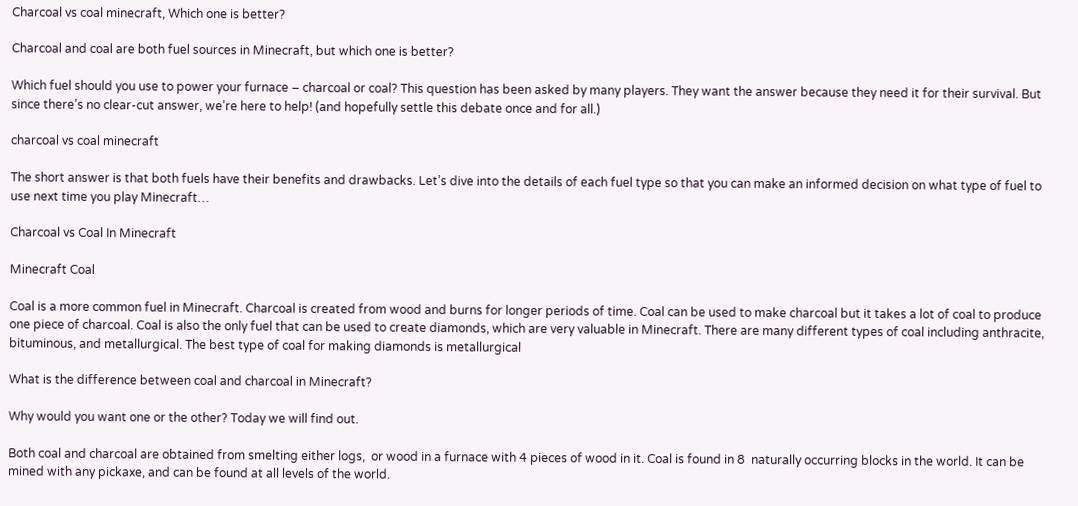Charcoal vs coal minecraft, Which one is better?

Charcoal and coal are both fuel sources in Minecraft, but which one is better?

Which fuel should you use to power your furnace – charcoal or coal? This question has been asked by many players. They want the answer because they need it for their survival. But since there’s no clear-cut answer, we’re here to help! (and hopefully settle this debate once and for all.)

charcoal vs coal minecraft

The short answer is that both fuels have their benefits and drawbacks. Let’s dive into the details of each fuel type so that you can make an informed decision on what type of fuel to use next time you play Minecraft…

Charcoal vs Coal In Minecraft

Minecraft Coal

Coal is a more common fuel in Minecraft. Charcoal is created from wood and burns for longer periods of time. Coal can be used to make charcoal but it takes a lot of coal to produce one piece of charcoal. Coal is also the only fuel that can be used to create diamonds, which are very valuable in Minecraft. There are many different types of coal including anthracite, bituminous, and metallurgical. The best type of coal for making diamonds is metallurgical

What is the difference between coal and charcoal in Minecraft?

Why would you want one or the other? Today we will find out.

Both coal and charcoal are obtained from smelting either logs,  or wood in a furnace with 4 pieces of wood in it. Coal is found in 8  naturally occurring blocks in the world. It can be mined with any pickaxe, and can be found at all levels of the world.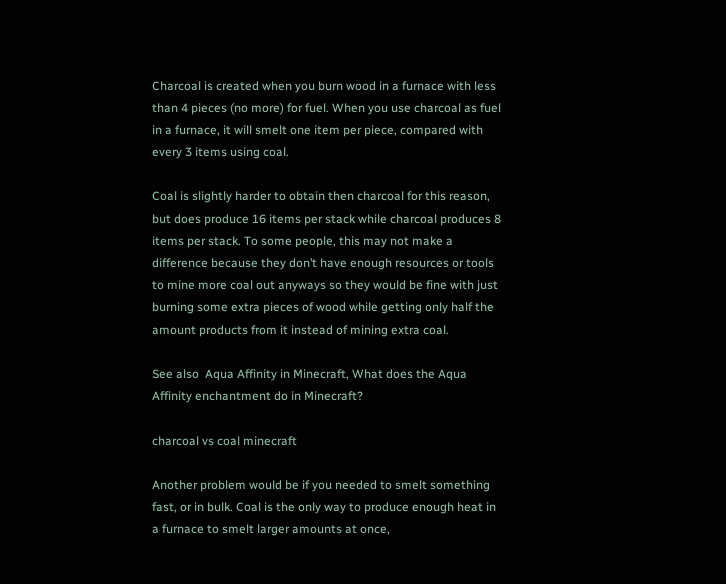Charcoal is created when you burn wood in a furnace with less than 4 pieces (no more) for fuel. When you use charcoal as fuel in a furnace, it will smelt one item per piece, compared with every 3 items using coal.

Coal is slightly harder to obtain then charcoal for this reason, but does produce 16 items per stack while charcoal produces 8 items per stack. To some people, this may not make a difference because they don’t have enough resources or tools to mine more coal out anyways so they would be fine with just burning some extra pieces of wood while getting only half the amount products from it instead of mining extra coal.

See also  Aqua Affinity in Minecraft, What does the Aqua Affinity enchantment do in Minecraft?

charcoal vs coal minecraft

Another problem would be if you needed to smelt something fast, or in bulk. Coal is the only way to produce enough heat in a furnace to smelt larger amounts at once,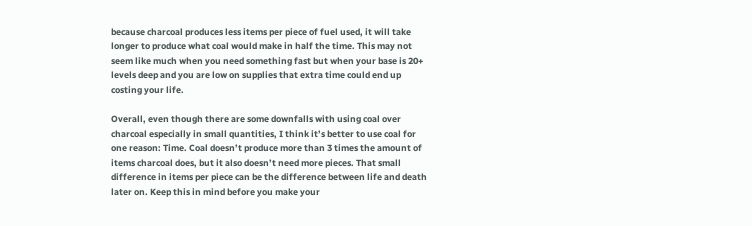because charcoal produces less items per piece of fuel used, it will take longer to produce what coal would make in half the time. This may not seem like much when you need something fast but when your base is 20+ levels deep and you are low on supplies that extra time could end up costing your life.

Overall, even though there are some downfalls with using coal over charcoal especially in small quantities, I think it’s better to use coal for one reason: Time. Coal doesn’t produce more than 3 times the amount of items charcoal does, but it also doesn’t need more pieces. That small difference in items per piece can be the difference between life and death later on. Keep this in mind before you make your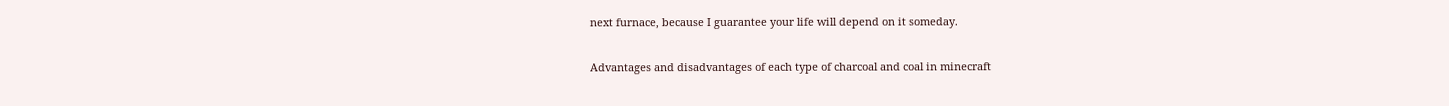next furnace, because I guarantee your life will depend on it someday.

Advantages and disadvantages of each type of charcoal and coal in minecraft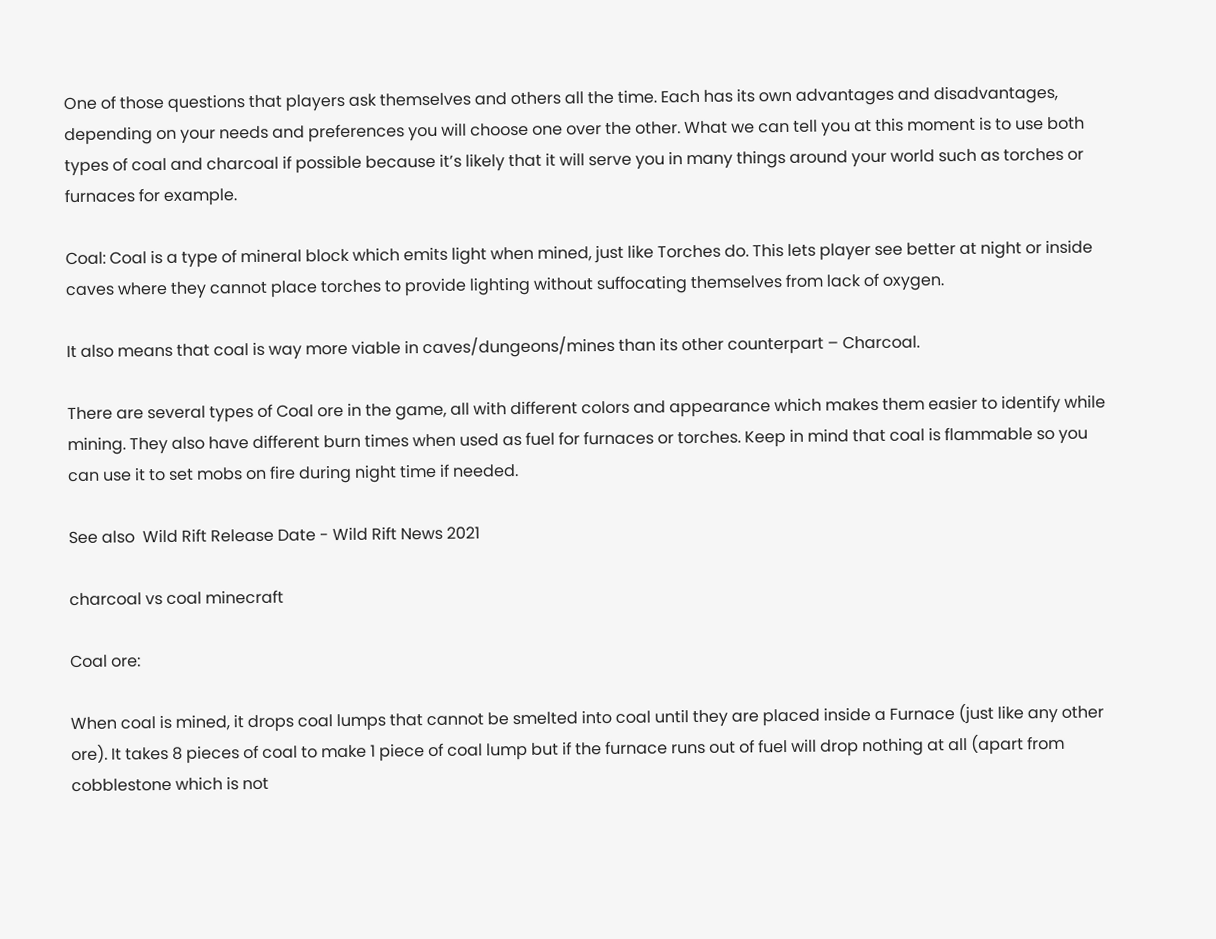One of those questions that players ask themselves and others all the time. Each has its own advantages and disadvantages, depending on your needs and preferences you will choose one over the other. What we can tell you at this moment is to use both types of coal and charcoal if possible because it’s likely that it will serve you in many things around your world such as torches or furnaces for example.

Coal: Coal is a type of mineral block which emits light when mined, just like Torches do. This lets player see better at night or inside caves where they cannot place torches to provide lighting without suffocating themselves from lack of oxygen.

It also means that coal is way more viable in caves/dungeons/mines than its other counterpart – Charcoal.

There are several types of Coal ore in the game, all with different colors and appearance which makes them easier to identify while mining. They also have different burn times when used as fuel for furnaces or torches. Keep in mind that coal is flammable so you can use it to set mobs on fire during night time if needed.

See also  Wild Rift Release Date - Wild Rift News 2021

charcoal vs coal minecraft

Coal ore:

When coal is mined, it drops coal lumps that cannot be smelted into coal until they are placed inside a Furnace (just like any other ore). It takes 8 pieces of coal to make 1 piece of coal lump but if the furnace runs out of fuel will drop nothing at all (apart from cobblestone which is not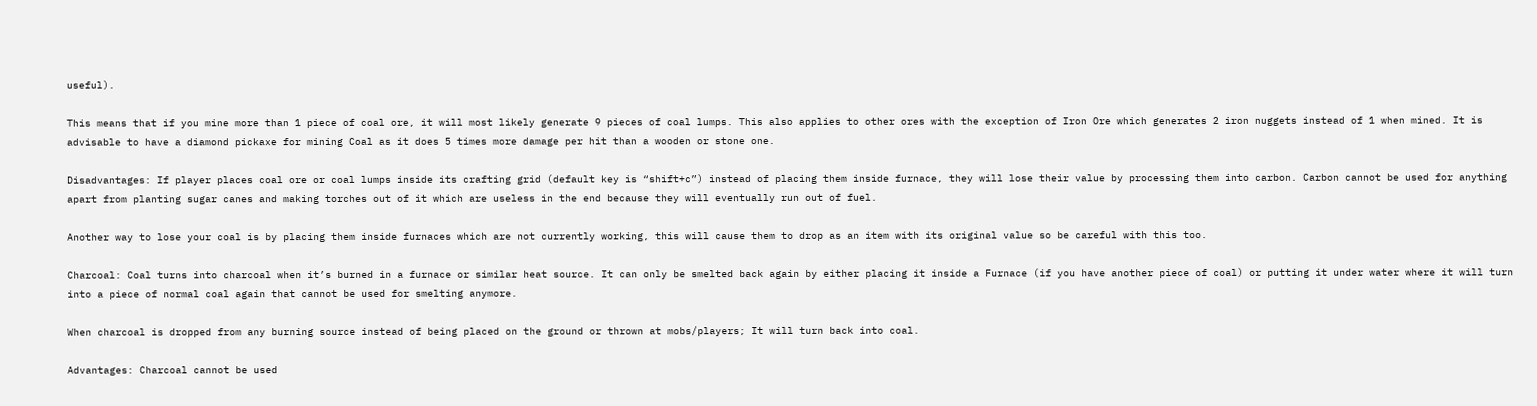useful).

This means that if you mine more than 1 piece of coal ore, it will most likely generate 9 pieces of coal lumps. This also applies to other ores with the exception of Iron Ore which generates 2 iron nuggets instead of 1 when mined. It is advisable to have a diamond pickaxe for mining Coal as it does 5 times more damage per hit than a wooden or stone one.

Disadvantages: If player places coal ore or coal lumps inside its crafting grid (default key is “shift+c”) instead of placing them inside furnace, they will lose their value by processing them into carbon. Carbon cannot be used for anything apart from planting sugar canes and making torches out of it which are useless in the end because they will eventually run out of fuel.

Another way to lose your coal is by placing them inside furnaces which are not currently working, this will cause them to drop as an item with its original value so be careful with this too.

Charcoal: Coal turns into charcoal when it’s burned in a furnace or similar heat source. It can only be smelted back again by either placing it inside a Furnace (if you have another piece of coal) or putting it under water where it will turn into a piece of normal coal again that cannot be used for smelting anymore.

When charcoal is dropped from any burning source instead of being placed on the ground or thrown at mobs/players; It will turn back into coal.

Advantages: Charcoal cannot be used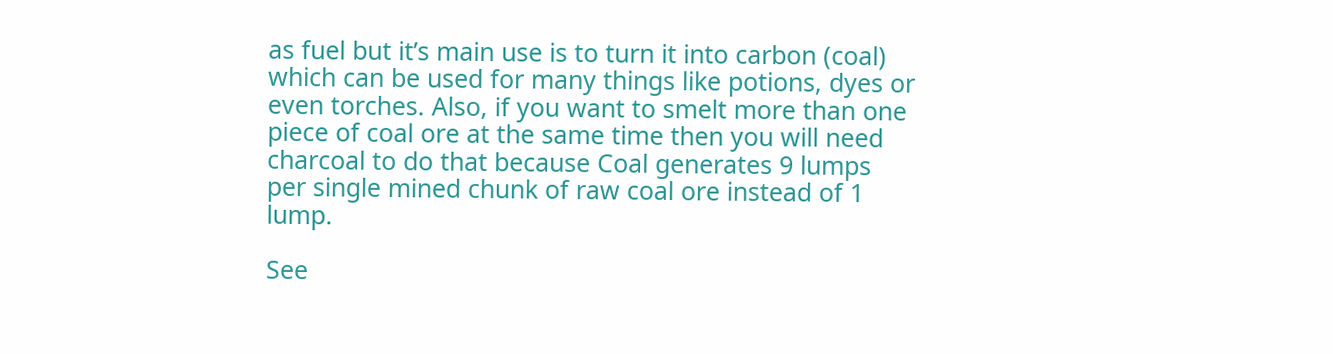as fuel but it’s main use is to turn it into carbon (coal) which can be used for many things like potions, dyes or even torches. Also, if you want to smelt more than one piece of coal ore at the same time then you will need charcoal to do that because Coal generates 9 lumps per single mined chunk of raw coal ore instead of 1 lump.

See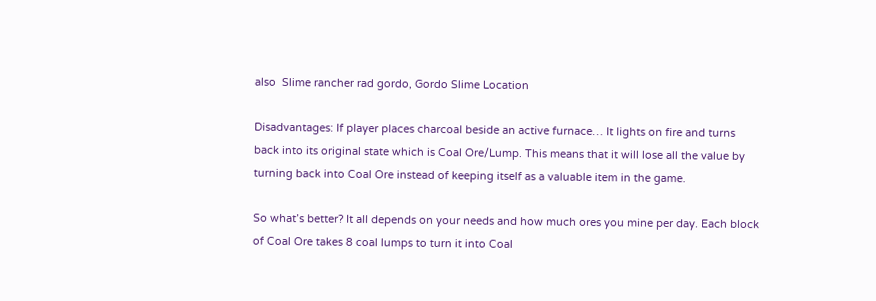also  Slime rancher rad gordo, Gordo Slime Location

Disadvantages: If player places charcoal beside an active furnace… It lights on fire and turns back into its original state which is Coal Ore/Lump. This means that it will lose all the value by turning back into Coal Ore instead of keeping itself as a valuable item in the game.

So what’s better? It all depends on your needs and how much ores you mine per day. Each block of Coal Ore takes 8 coal lumps to turn it into Coal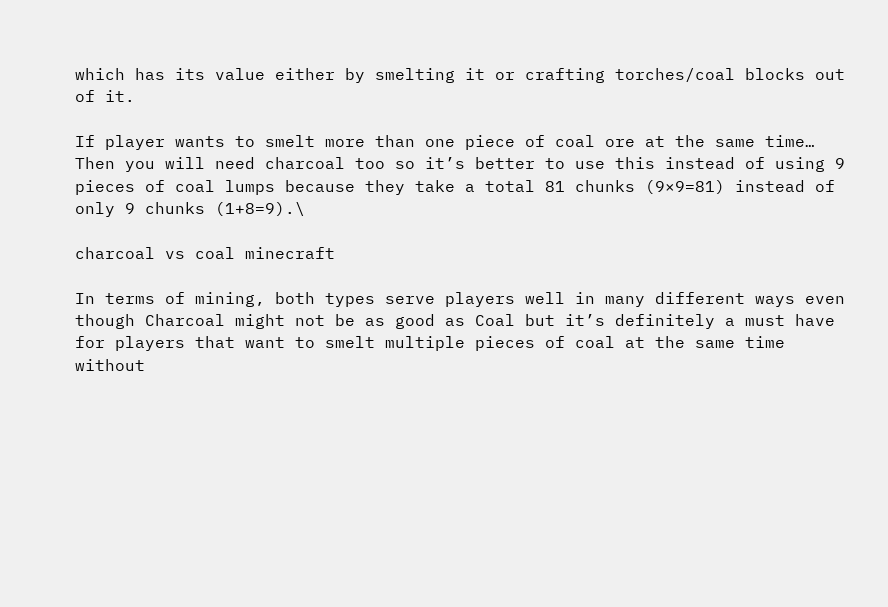which has its value either by smelting it or crafting torches/coal blocks out of it.

If player wants to smelt more than one piece of coal ore at the same time… Then you will need charcoal too so it’s better to use this instead of using 9 pieces of coal lumps because they take a total 81 chunks (9×9=81) instead of only 9 chunks (1+8=9).\

charcoal vs coal minecraft

In terms of mining, both types serve players well in many different ways even though Charcoal might not be as good as Coal but it’s definitely a must have for players that want to smelt multiple pieces of coal at the same time without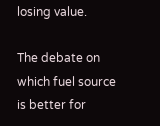losing value.

The debate on which fuel source is better for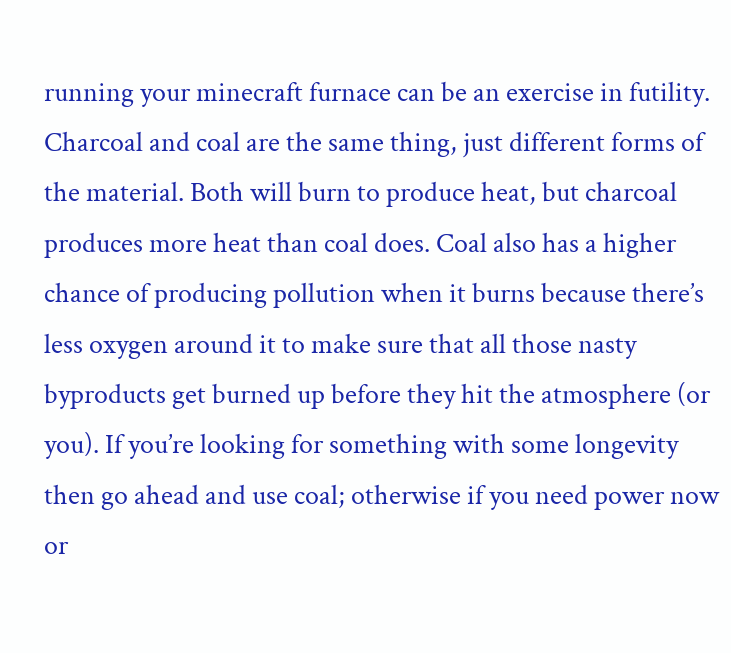running your minecraft furnace can be an exercise in futility. Charcoal and coal are the same thing, just different forms of the material. Both will burn to produce heat, but charcoal produces more heat than coal does. Coal also has a higher chance of producing pollution when it burns because there’s less oxygen around it to make sure that all those nasty byproducts get burned up before they hit the atmosphere (or you). If you’re looking for something with some longevity then go ahead and use coal; otherwise if you need power now or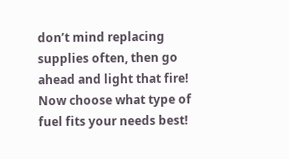don’t mind replacing supplies often, then go ahead and light that fire! Now choose what type of fuel fits your needs best!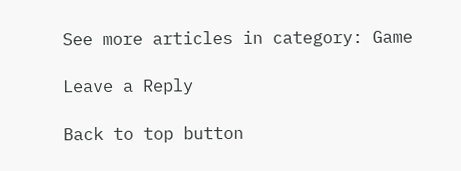See more articles in category: Game

Leave a Reply

Back to top button